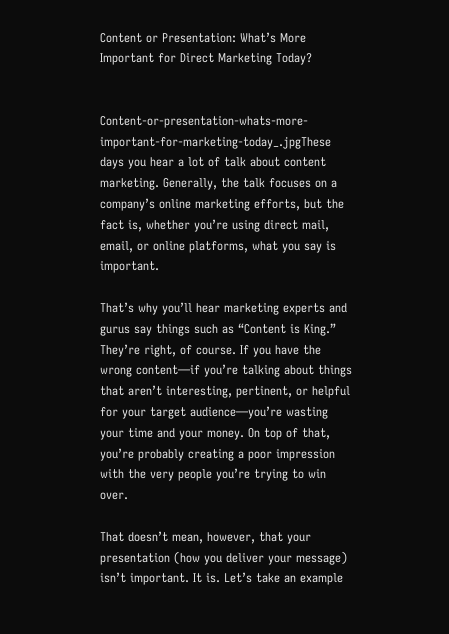Content or Presentation: What’s More Important for Direct Marketing Today?


Content-or-presentation-whats-more-important-for-marketing-today_.jpgThese days you hear a lot of talk about content marketing. Generally, the talk focuses on a company’s online marketing efforts, but the fact is, whether you’re using direct mail, email, or online platforms, what you say is important.

That’s why you’ll hear marketing experts and gurus say things such as “Content is King.” They’re right, of course. If you have the wrong content—if you’re talking about things that aren’t interesting, pertinent, or helpful for your target audience—you’re wasting your time and your money. On top of that, you’re probably creating a poor impression with the very people you’re trying to win over.

That doesn’t mean, however, that your presentation (how you deliver your message) isn’t important. It is. Let’s take an example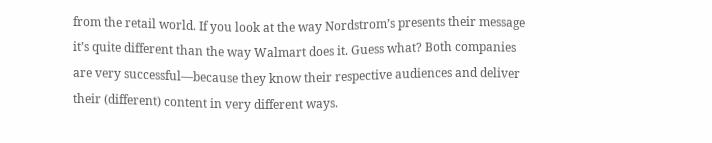from the retail world. If you look at the way Nordstrom’s presents their message it’s quite different than the way Walmart does it. Guess what? Both companies are very successful—because they know their respective audiences and deliver their (different) content in very different ways.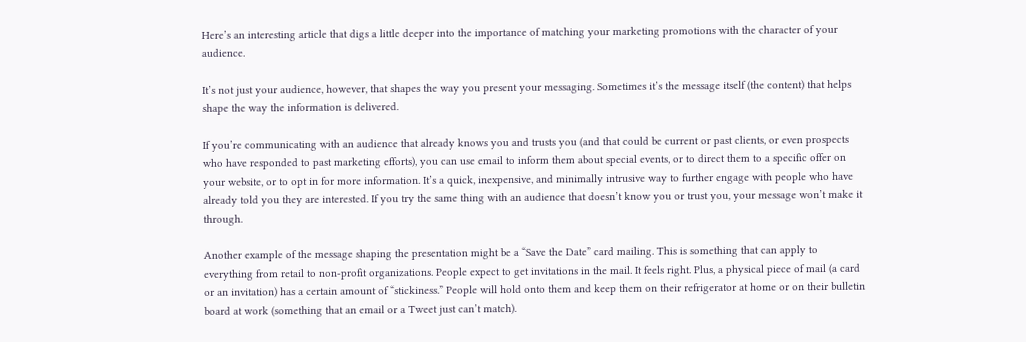Here’s an interesting article that digs a little deeper into the importance of matching your marketing promotions with the character of your audience.

It’s not just your audience, however, that shapes the way you present your messaging. Sometimes it’s the message itself (the content) that helps shape the way the information is delivered.

If you’re communicating with an audience that already knows you and trusts you (and that could be current or past clients, or even prospects who have responded to past marketing efforts), you can use email to inform them about special events, or to direct them to a specific offer on your website, or to opt in for more information. It’s a quick, inexpensive, and minimally intrusive way to further engage with people who have already told you they are interested. If you try the same thing with an audience that doesn’t know you or trust you, your message won’t make it through.

Another example of the message shaping the presentation might be a “Save the Date” card mailing. This is something that can apply to everything from retail to non-profit organizations. People expect to get invitations in the mail. It feels right. Plus, a physical piece of mail (a card or an invitation) has a certain amount of “stickiness.” People will hold onto them and keep them on their refrigerator at home or on their bulletin board at work (something that an email or a Tweet just can’t match).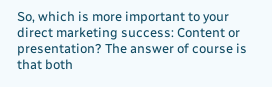So, which is more important to your direct marketing success: Content or presentation? The answer of course is that both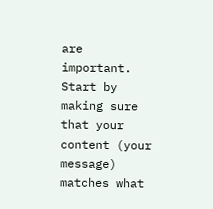are important. Start by making sure that your content (your message) matches what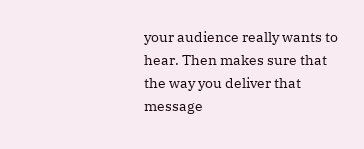your audience really wants to hear. Then makes sure that the way you deliver that message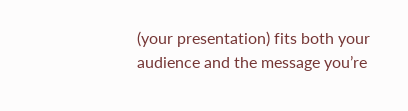(your presentation) fits both your audience and the message you’re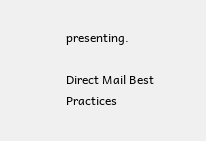presenting.

Direct Mail Best Practices